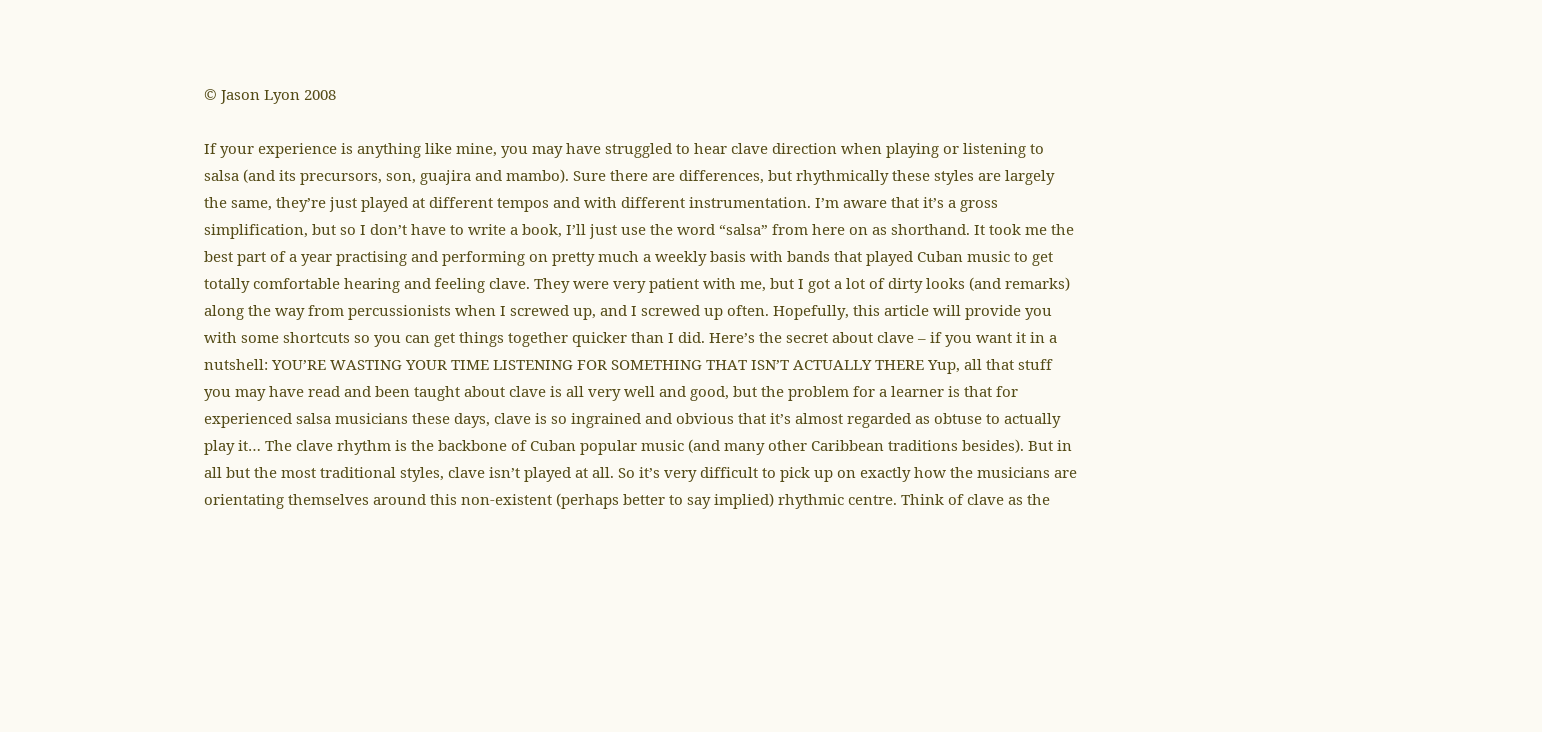© Jason Lyon 2008

If your experience is anything like mine, you may have struggled to hear clave direction when playing or listening to salsa (and its precursors, son, guajira and mambo). Sure there are differences, but rhythmically these styles are largely the same, they’re just played at different tempos and with different instrumentation. I’m aware that it’s a gross simplification, but so I don’t have to write a book, I’ll just use the word “salsa” from here on as shorthand. It took me the best part of a year practising and performing on pretty much a weekly basis with bands that played Cuban music to get totally comfortable hearing and feeling clave. They were very patient with me, but I got a lot of dirty looks (and remarks) along the way from percussionists when I screwed up, and I screwed up often. Hopefully, this article will provide you with some shortcuts so you can get things together quicker than I did. Here’s the secret about clave – if you want it in a nutshell: YOU’RE WASTING YOUR TIME LISTENING FOR SOMETHING THAT ISN’T ACTUALLY THERE Yup, all that stuff you may have read and been taught about clave is all very well and good, but the problem for a learner is that for experienced salsa musicians these days, clave is so ingrained and obvious that it’s almost regarded as obtuse to actually play it… The clave rhythm is the backbone of Cuban popular music (and many other Caribbean traditions besides). But in all but the most traditional styles, clave isn’t played at all. So it’s very difficult to pick up on exactly how the musicians are orientating themselves around this non-existent (perhaps better to say implied) rhythmic centre. Think of clave as the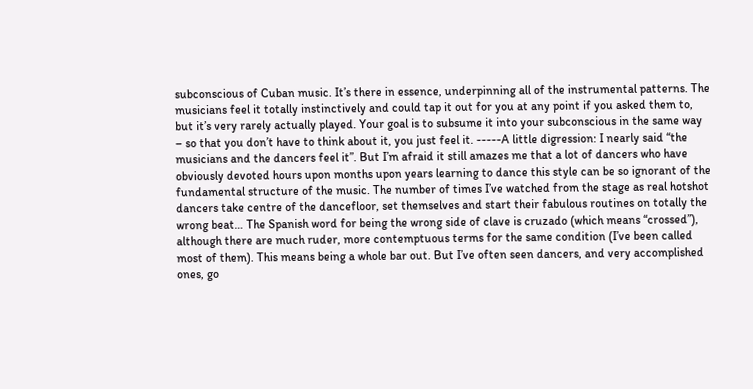subconscious of Cuban music. It’s there in essence, underpinning all of the instrumental patterns. The musicians feel it totally instinctively and could tap it out for you at any point if you asked them to, but it’s very rarely actually played. Your goal is to subsume it into your subconscious in the same way – so that you don’t have to think about it, you just feel it. -----A little digression: I nearly said “the musicians and the dancers feel it”. But I’m afraid it still amazes me that a lot of dancers who have obviously devoted hours upon months upon years learning to dance this style can be so ignorant of the fundamental structure of the music. The number of times I’ve watched from the stage as real hotshot dancers take centre of the dancefloor, set themselves and start their fabulous routines on totally the wrong beat… The Spanish word for being the wrong side of clave is cruzado (which means “crossed”), although there are much ruder, more contemptuous terms for the same condition (I’ve been called most of them). This means being a whole bar out. But I’ve often seen dancers, and very accomplished ones, go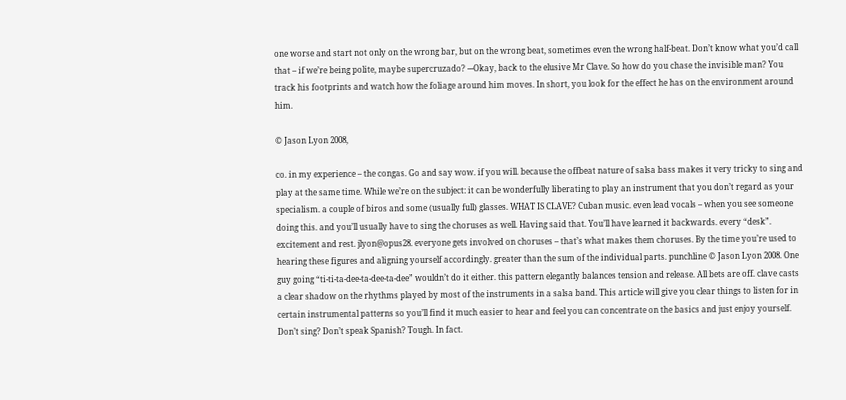one worse and start not only on the wrong bar, but on the wrong beat, sometimes even the wrong half-beat. Don’t know what you’d call that – if we’re being polite, maybe supercruzado? ---Okay, back to the elusive Mr Clave. So how do you chase the invisible man? You track his footprints and watch how the foliage around him moves. In short, you look for the effect he has on the environment around him.

© Jason Lyon 2008,

co. in my experience – the congas. Go and say wow. if you will. because the offbeat nature of salsa bass makes it very tricky to sing and play at the same time. While we’re on the subject: it can be wonderfully liberating to play an instrument that you don’t regard as your specialism. a couple of biros and some (usually full) glasses. WHAT IS CLAVE? Cuban music. even lead vocals – when you see someone doing this. and you’ll usually have to sing the choruses as well. Having said that. You’ll have learned it backwards. every “desk”. excitement and rest. jlyon@opus28. everyone gets involved on choruses – that’s what makes them choruses. By the time you’re used to hearing these figures and aligning yourself accordingly. greater than the sum of the individual parts. punchline © Jason Lyon 2008. One guy going “ti-ti-ta-dee-ta-dee-ta-dee” wouldn’t do it either. this pattern elegantly balances tension and release. All bets are off. clave casts a clear shadow on the rhythms played by most of the instruments in a salsa band. This article will give you clear things to listen for in certain instrumental patterns so you’ll find it much easier to hear and feel you can concentrate on the basics and just enjoy yourself. Don’t sing? Don’t speak Spanish? Tough. In fact.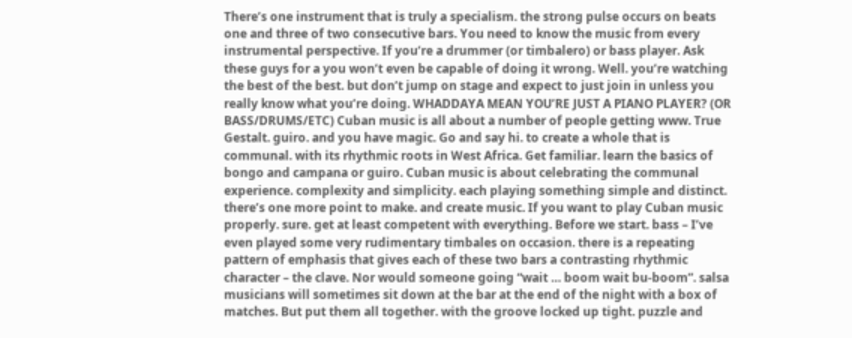There’s one instrument that is truly a specialism. the strong pulse occurs on beats one and three of two consecutive bars. You need to know the music from every instrumental perspective. If you’re a drummer (or timbalero) or bass player. Ask these guys for a you won’t even be capable of doing it wrong. Well. you’re watching the best of the best. but don’t jump on stage and expect to just join in unless you really know what you’re doing. WHADDAYA MEAN YOU’RE JUST A PIANO PLAYER? (OR BASS/DRUMS/ETC) Cuban music is all about a number of people getting www. True Gestalt. guiro. and you have magic. Go and say hi. to create a whole that is communal. with its rhythmic roots in West Africa. Get familiar. learn the basics of bongo and campana or guiro. Cuban music is about celebrating the communal experience. complexity and simplicity. each playing something simple and distinct. there’s one more point to make. and create music. If you want to play Cuban music properly. sure. get at least competent with everything. Before we start. bass – I’ve even played some very rudimentary timbales on occasion. there is a repeating pattern of emphasis that gives each of these two bars a contrasting rhythmic character – the clave. Nor would someone going “wait … boom wait bu-boom”. salsa musicians will sometimes sit down at the bar at the end of the night with a box of matches. But put them all together. with the groove locked up tight. puzzle and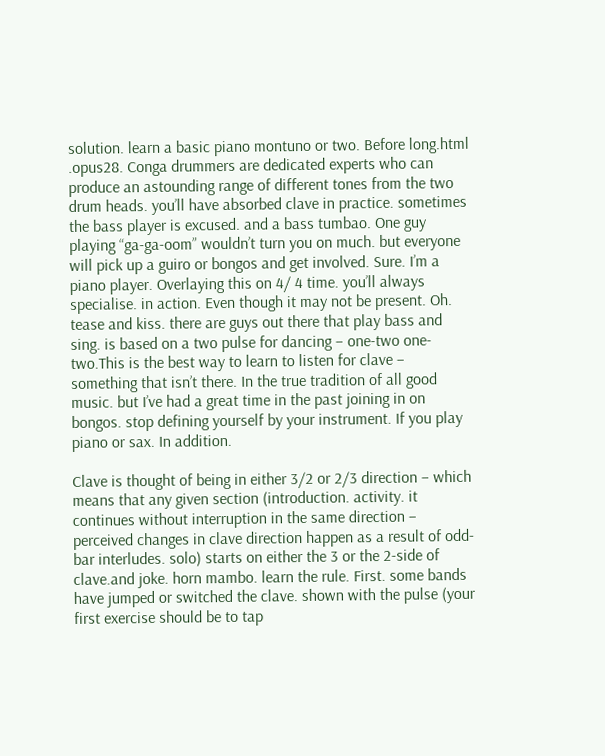solution. learn a basic piano montuno or two. Before long.html .opus28. Conga drummers are dedicated experts who can produce an astounding range of different tones from the two drum heads. you’ll have absorbed clave in practice. sometimes the bass player is excused. and a bass tumbao. One guy playing “ga-ga-oom” wouldn’t turn you on much. but everyone will pick up a guiro or bongos and get involved. Sure. I’m a piano player. Overlaying this on 4/ 4 time. you’ll always specialise. in action. Even though it may not be present. Oh. tease and kiss. there are guys out there that play bass and sing. is based on a two pulse for dancing – one-two one-two.This is the best way to learn to listen for clave – something that isn’t there. In the true tradition of all good music. but I’ve had a great time in the past joining in on bongos. stop defining yourself by your instrument. If you play piano or sax. In addition.

Clave is thought of being in either 3/2 or 2/3 direction – which means that any given section (introduction. activity. it continues without interruption in the same direction – perceived changes in clave direction happen as a result of odd-bar interludes. solo) starts on either the 3 or the 2-side of clave.and joke. horn mambo. learn the rule. First. some bands have jumped or switched the clave. shown with the pulse (your first exercise should be to tap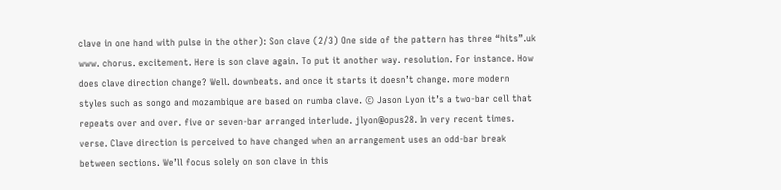clave in one hand with pulse in the other): Son clave (2/3) One side of the pattern has three “hits”.uk www. chorus. excitement. Here is son clave again. To put it another way. resolution. For instance. How does clave direction change? Well. downbeats. and once it starts it doesn’t change. more modern styles such as songo and mozambique are based on rumba clave. © Jason Lyon it’s a two-bar cell that repeats over and over. five or seven-bar arranged interlude. jlyon@opus28. In very recent times. verse. Clave direction is perceived to have changed when an arrangement uses an odd-bar break between sections. We’ll focus solely on son clave in this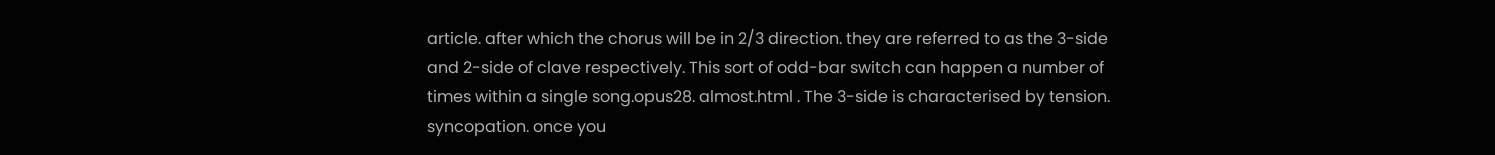article. after which the chorus will be in 2/3 direction. they are referred to as the 3-side and 2-side of clave respectively. This sort of odd-bar switch can happen a number of times within a single song.opus28. almost.html . The 3-side is characterised by tension. syncopation. once you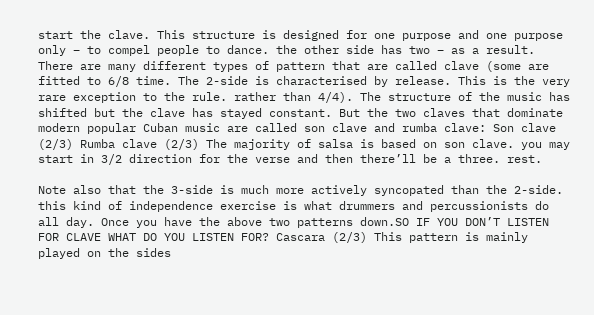start the clave. This structure is designed for one purpose and one purpose only – to compel people to dance. the other side has two – as a result. There are many different types of pattern that are called clave (some are fitted to 6/8 time. The 2-side is characterised by release. This is the very rare exception to the rule. rather than 4/4). The structure of the music has shifted but the clave has stayed constant. But the two claves that dominate modern popular Cuban music are called son clave and rumba clave: Son clave (2/3) Rumba clave (2/3) The majority of salsa is based on son clave. you may start in 3/2 direction for the verse and then there’ll be a three. rest.

Note also that the 3-side is much more actively syncopated than the 2-side. this kind of independence exercise is what drummers and percussionists do all day. Once you have the above two patterns down.SO IF YOU DON’T LISTEN FOR CLAVE WHAT DO YOU LISTEN FOR? Cascara (2/3) This pattern is mainly played on the sides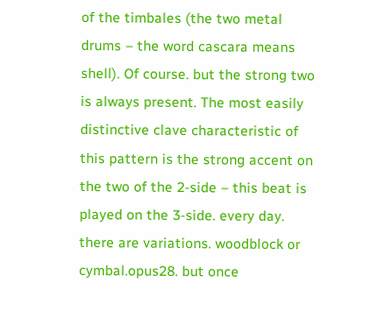of the timbales (the two metal drums – the word cascara means shell). Of course. but the strong two is always present. The most easily distinctive clave characteristic of this pattern is the strong accent on the two of the 2-side – this beat is played on the 3-side. every day. there are variations. woodblock or cymbal.opus28. but once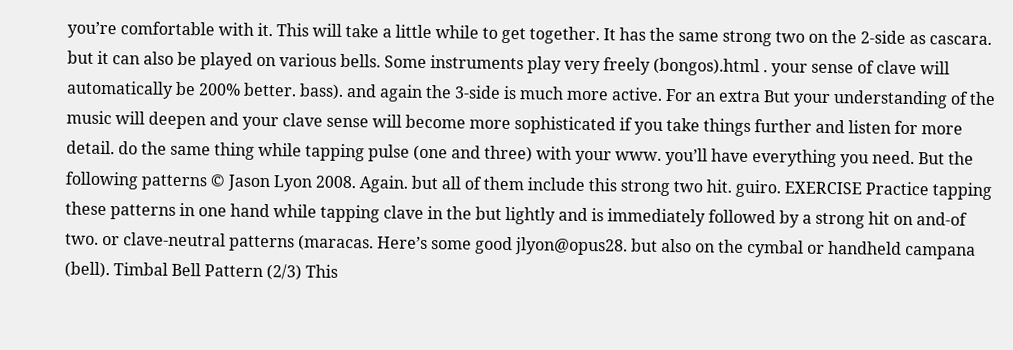you’re comfortable with it. This will take a little while to get together. It has the same strong two on the 2-side as cascara. but it can also be played on various bells. Some instruments play very freely (bongos).html . your sense of clave will automatically be 200% better. bass). and again the 3-side is much more active. For an extra But your understanding of the music will deepen and your clave sense will become more sophisticated if you take things further and listen for more detail. do the same thing while tapping pulse (one and three) with your www. you’ll have everything you need. But the following patterns © Jason Lyon 2008. Again. but all of them include this strong two hit. guiro. EXERCISE Practice tapping these patterns in one hand while tapping clave in the but lightly and is immediately followed by a strong hit on and-of two. or clave-neutral patterns (maracas. Here’s some good jlyon@opus28. but also on the cymbal or handheld campana (bell). Timbal Bell Pattern (2/3) This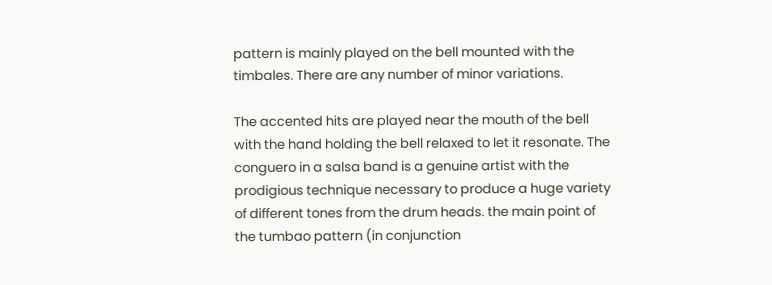pattern is mainly played on the bell mounted with the timbales. There are any number of minor variations.

The accented hits are played near the mouth of the bell with the hand holding the bell relaxed to let it resonate. The conguero in a salsa band is a genuine artist with the prodigious technique necessary to produce a huge variety of different tones from the drum heads. the main point of the tumbao pattern (in conjunction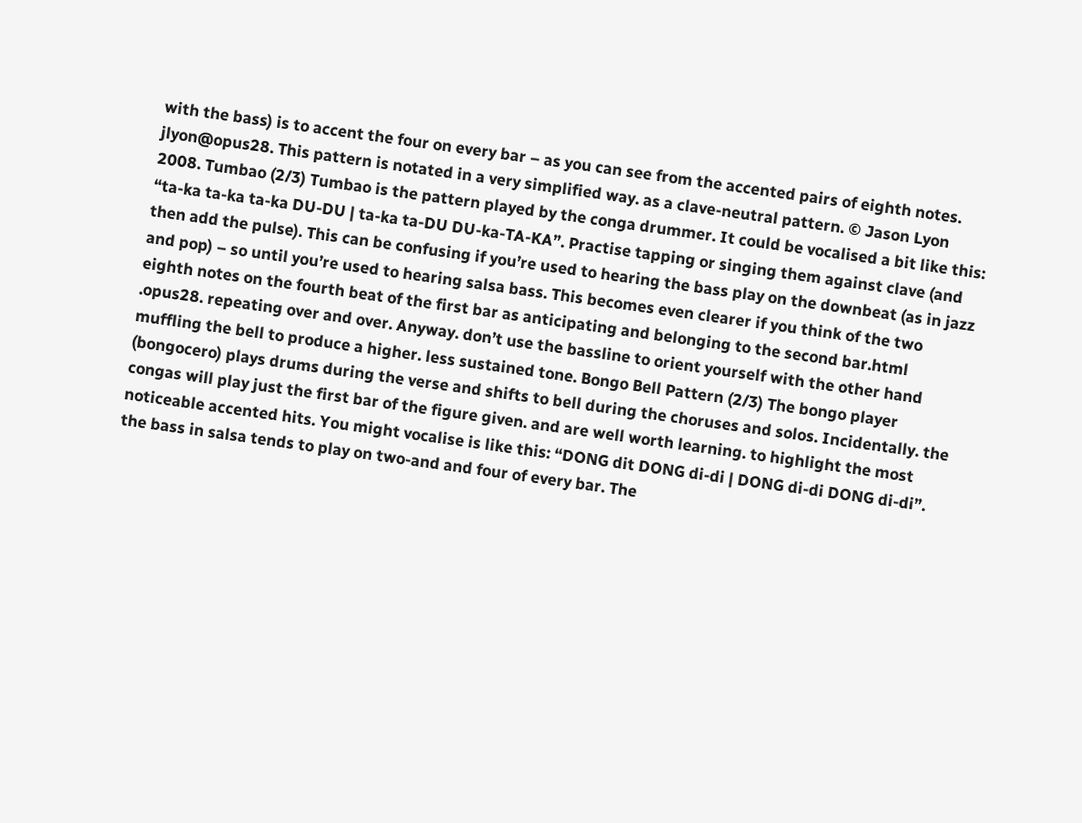with the bass) is to accent the four on every bar – as you can see from the accented pairs of eighth notes. jlyon@opus28. This pattern is notated in a very simplified way. as a clave-neutral pattern. © Jason Lyon 2008. Tumbao (2/3) Tumbao is the pattern played by the conga drummer. It could be vocalised a bit like this: “ta-ka ta-ka ta-ka DU-DU | ta-ka ta-DU DU-ka-TA-KA”. Practise tapping or singing them against clave (and then add the pulse). This can be confusing if you’re used to hearing the bass play on the downbeat (as in jazz and pop) – so until you’re used to hearing salsa bass. This becomes even clearer if you think of the two eighth notes on the fourth beat of the first bar as anticipating and belonging to the second bar.html .opus28. repeating over and over. Anyway. don’t use the bassline to orient yourself with the other hand muffling the bell to produce a higher. less sustained tone. Bongo Bell Pattern (2/3) The bongo player (bongocero) plays drums during the verse and shifts to bell during the choruses and solos. Incidentally. the congas will play just the first bar of the figure given. and are well worth learning. to highlight the most noticeable accented hits. You might vocalise is like this: “DONG dit DONG di-di | DONG di-di DONG di-di”. the bass in salsa tends to play on two-and and four of every bar. The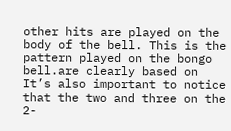other hits are played on the body of the bell. This is the pattern played on the bongo bell.are clearly based on It’s also important to notice that the two and three on the 2-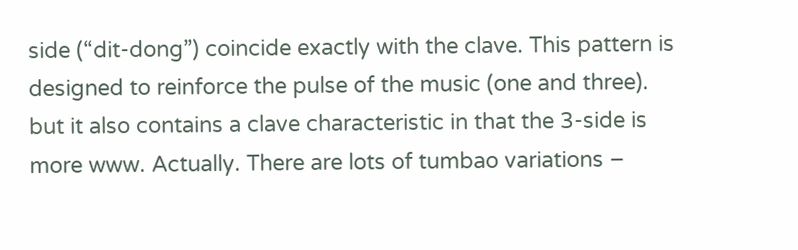side (“dit-dong”) coincide exactly with the clave. This pattern is designed to reinforce the pulse of the music (one and three). but it also contains a clave characteristic in that the 3-side is more www. Actually. There are lots of tumbao variations –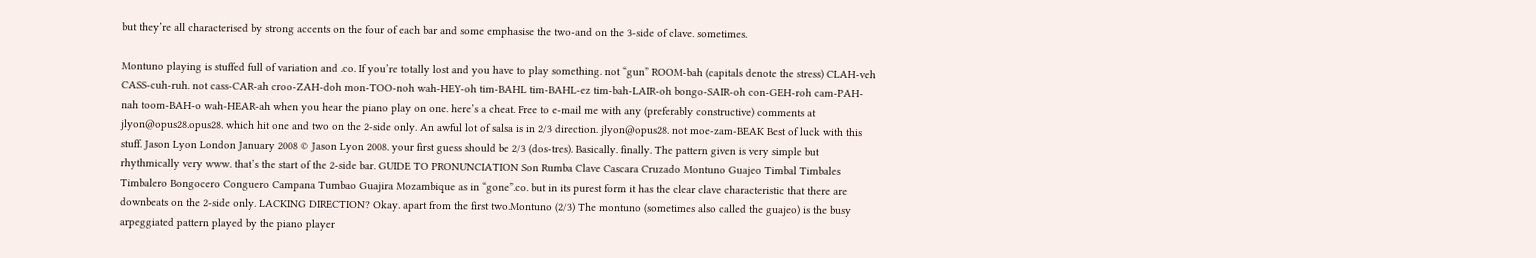but they’re all characterised by strong accents on the four of each bar and some emphasise the two-and on the 3-side of clave. sometimes.

Montuno playing is stuffed full of variation and .co. If you’re totally lost and you have to play something. not “gun” ROOM-bah (capitals denote the stress) CLAH-veh CASS-cuh-ruh. not cass-CAR-ah croo-ZAH-doh mon-TOO-noh wah-HEY-oh tim-BAHL tim-BAHL-ez tim-bah-LAIR-oh bongo-SAIR-oh con-GEH-roh cam-PAH-nah toom-BAH-o wah-HEAR-ah when you hear the piano play on one. here’s a cheat. Free to e-mail me with any (preferably constructive) comments at jlyon@opus28.opus28. which hit one and two on the 2-side only. An awful lot of salsa is in 2/3 direction. jlyon@opus28. not moe-zam-BEAK Best of luck with this stuff. Jason Lyon London January 2008 © Jason Lyon 2008. your first guess should be 2/3 (dos-tres). Basically. finally. The pattern given is very simple but rhythmically very www. that’s the start of the 2-side bar. GUIDE TO PRONUNCIATION Son Rumba Clave Cascara Cruzado Montuno Guajeo Timbal Timbales Timbalero Bongocero Conguero Campana Tumbao Guajira Mozambique as in “gone”.co. but in its purest form it has the clear clave characteristic that there are downbeats on the 2-side only. LACKING DIRECTION? Okay. apart from the first two.Montuno (2/3) The montuno (sometimes also called the guajeo) is the busy arpeggiated pattern played by the piano player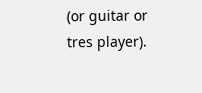(or guitar or tres player).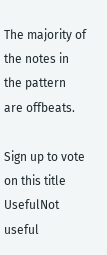The majority of the notes in the pattern are offbeats.

Sign up to vote on this title
UsefulNot useful